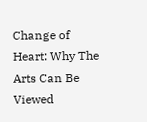Change of Heart: Why The Arts Can Be Viewed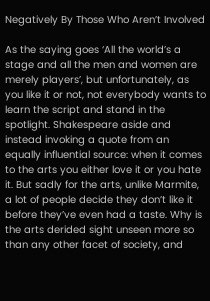Negatively By Those Who Aren’t Involved

As the saying goes ‘All the world’s a stage and all the men and women are merely players’, but unfortunately, as you like it or not, not everybody wants to learn the script and stand in the spotlight. Shakespeare aside and instead invoking a quote from an equally influential source: when it comes to the arts you either love it or you hate it. But sadly for the arts, unlike Marmite, a lot of people decide they don’t like it before they’ve even had a taste. Why is the arts derided sight unseen more so than any other facet of society, and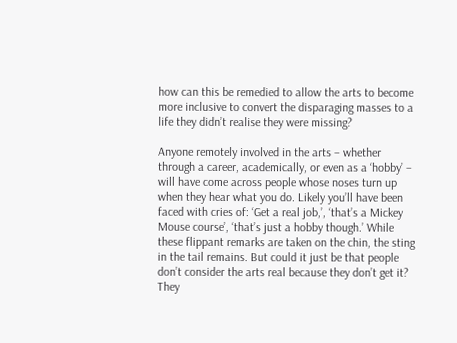how can this be remedied to allow the arts to become more inclusive to convert the disparaging masses to a life they didn’t realise they were missing?

Anyone remotely involved in the arts – whether through a career, academically, or even as a ‘hobby’ – will have come across people whose noses turn up when they hear what you do. Likely you’ll have been faced with cries of: ‘Get a real job,’, ‘that’s a Mickey Mouse course’, ‘that’s just a hobby though.’ While these flippant remarks are taken on the chin, the sting in the tail remains. But could it just be that people don’t consider the arts real because they don’t get it? They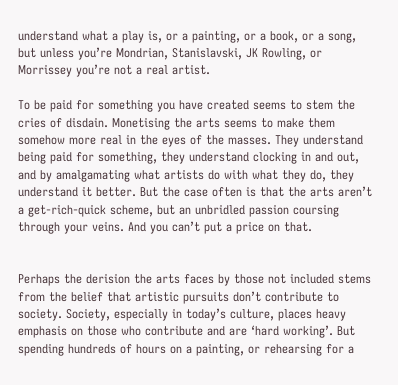understand what a play is, or a painting, or a book, or a song, but unless you’re Mondrian, Stanislavski, JK Rowling, or Morrissey you’re not a real artist.

To be paid for something you have created seems to stem the cries of disdain. Monetising the arts seems to make them somehow more real in the eyes of the masses. They understand being paid for something, they understand clocking in and out, and by amalgamating what artists do with what they do, they understand it better. But the case often is that the arts aren’t a get-rich-quick scheme, but an unbridled passion coursing through your veins. And you can’t put a price on that.


Perhaps the derision the arts faces by those not included stems from the belief that artistic pursuits don’t contribute to society. Society, especially in today’s culture, places heavy emphasis on those who contribute and are ‘hard working’. But spending hundreds of hours on a painting, or rehearsing for a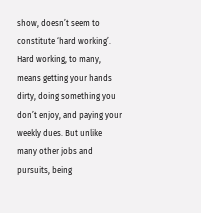show, doesn’t seem to constitute ‘hard working’. Hard working, to many, means getting your hands dirty, doing something you don’t enjoy, and paying your weekly dues. But unlike many other jobs and pursuits, being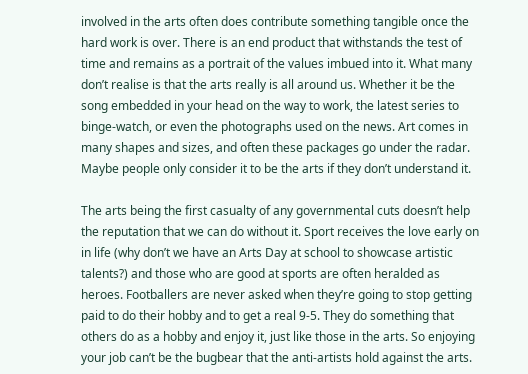involved in the arts often does contribute something tangible once the hard work is over. There is an end product that withstands the test of time and remains as a portrait of the values imbued into it. What many don’t realise is that the arts really is all around us. Whether it be the song embedded in your head on the way to work, the latest series to binge-watch, or even the photographs used on the news. Art comes in many shapes and sizes, and often these packages go under the radar. Maybe people only consider it to be the arts if they don’t understand it.

The arts being the first casualty of any governmental cuts doesn’t help the reputation that we can do without it. Sport receives the love early on in life (why don’t we have an Arts Day at school to showcase artistic talents?) and those who are good at sports are often heralded as heroes. Footballers are never asked when they’re going to stop getting paid to do their hobby and to get a real 9-5. They do something that others do as a hobby and enjoy it, just like those in the arts. So enjoying your job can’t be the bugbear that the anti-artists hold against the arts.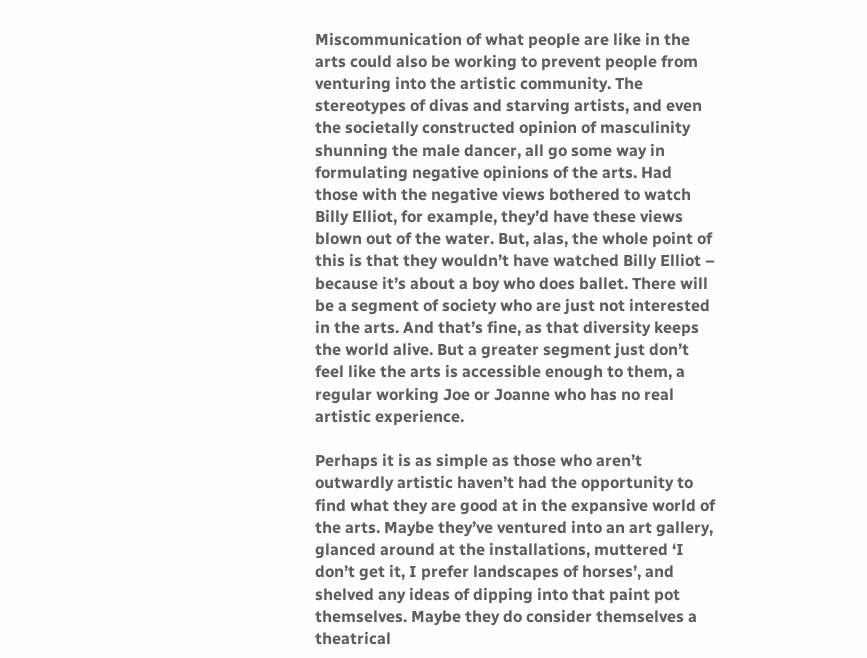Miscommunication of what people are like in the arts could also be working to prevent people from venturing into the artistic community. The stereotypes of divas and starving artists, and even the societally constructed opinion of masculinity shunning the male dancer, all go some way in formulating negative opinions of the arts. Had those with the negative views bothered to watch Billy Elliot, for example, they’d have these views blown out of the water. But, alas, the whole point of this is that they wouldn’t have watched Billy Elliot – because it’s about a boy who does ballet. There will be a segment of society who are just not interested in the arts. And that’s fine, as that diversity keeps the world alive. But a greater segment just don’t feel like the arts is accessible enough to them, a regular working Joe or Joanne who has no real artistic experience.

Perhaps it is as simple as those who aren’t outwardly artistic haven’t had the opportunity to find what they are good at in the expansive world of the arts. Maybe they’ve ventured into an art gallery, glanced around at the installations, muttered ‘I don’t get it, I prefer landscapes of horses’, and shelved any ideas of dipping into that paint pot themselves. Maybe they do consider themselves a theatrical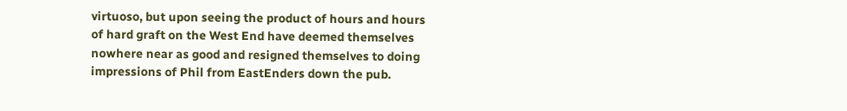virtuoso, but upon seeing the product of hours and hours of hard graft on the West End have deemed themselves nowhere near as good and resigned themselves to doing impressions of Phil from EastEnders down the pub.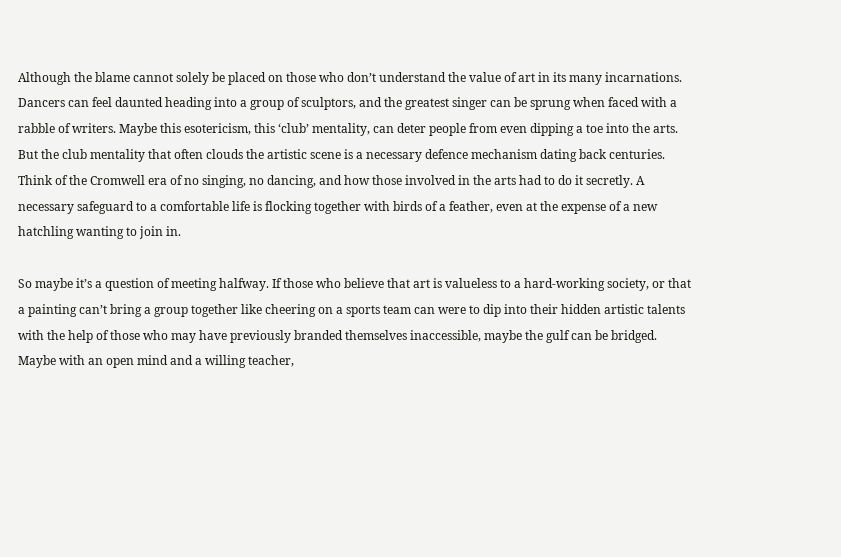Although the blame cannot solely be placed on those who don’t understand the value of art in its many incarnations. Dancers can feel daunted heading into a group of sculptors, and the greatest singer can be sprung when faced with a rabble of writers. Maybe this esotericism, this ‘club’ mentality, can deter people from even dipping a toe into the arts. But the club mentality that often clouds the artistic scene is a necessary defence mechanism dating back centuries. Think of the Cromwell era of no singing, no dancing, and how those involved in the arts had to do it secretly. A necessary safeguard to a comfortable life is flocking together with birds of a feather, even at the expense of a new hatchling wanting to join in.

So maybe it’s a question of meeting halfway. If those who believe that art is valueless to a hard-working society, or that a painting can’t bring a group together like cheering on a sports team can were to dip into their hidden artistic talents with the help of those who may have previously branded themselves inaccessible, maybe the gulf can be bridged. Maybe with an open mind and a willing teacher,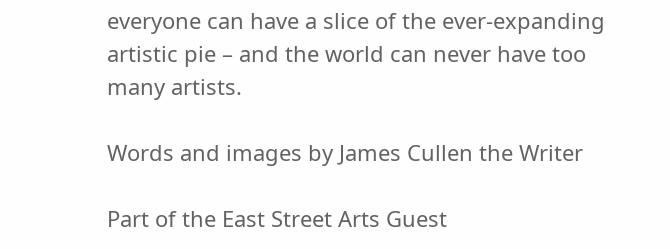everyone can have a slice of the ever-expanding artistic pie – and the world can never have too many artists.

Words and images by James Cullen the Writer

Part of the East Street Arts Guest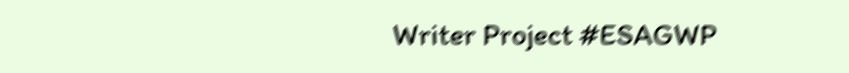Writer Project #ESAGWP